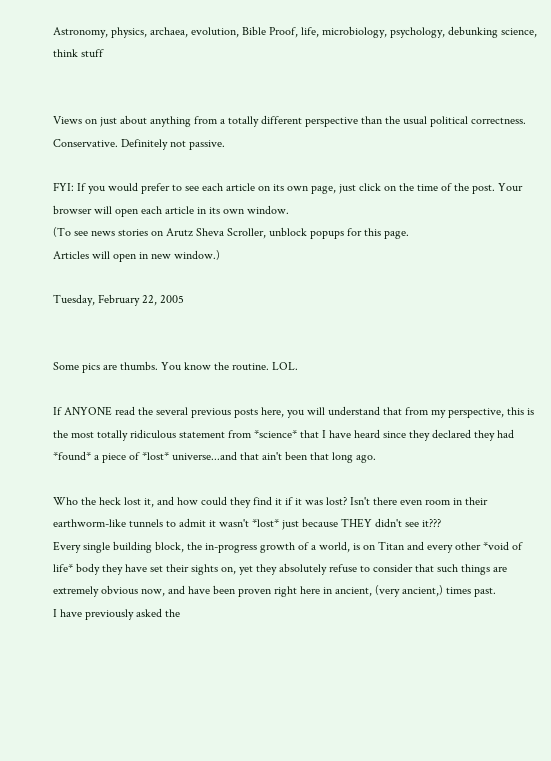Astronomy, physics, archaea, evolution, Bible Proof, life, microbiology, psychology, debunking science, think stuff


Views on just about anything from a totally different perspective than the usual political correctness. Conservative. Definitely not passive.

FYI: If you would prefer to see each article on its own page, just click on the time of the post. Your browser will open each article in its own window.
(To see news stories on Arutz Sheva Scroller, unblock popups for this page.
Articles will open in new window.)

Tuesday, February 22, 2005


Some pics are thumbs. You know the routine. LOL.

If ANYONE read the several previous posts here, you will understand that from my perspective, this is the most totally ridiculous statement from *science* that I have heard since they declared they had *found* a piece of *lost* universe...and that ain't been that long ago.

Who the heck lost it, and how could they find it if it was lost? Isn't there even room in their earthworm-like tunnels to admit it wasn't *lost* just because THEY didn't see it???
Every single building block, the in-progress growth of a world, is on Titan and every other *void of life* body they have set their sights on, yet they absolutely refuse to consider that such things are extremely obvious now, and have been proven right here in ancient, (very ancient,) times past.
I have previously asked the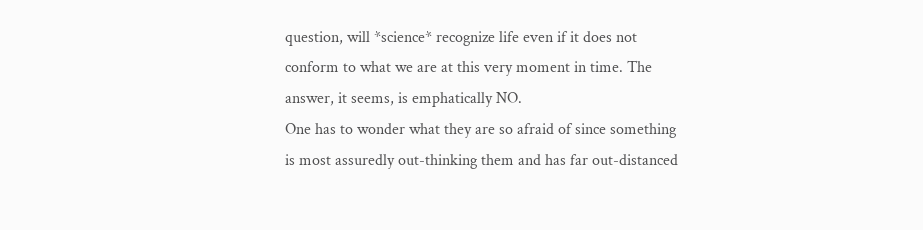question, will *science* recognize life even if it does not conform to what we are at this very moment in time. The answer, it seems, is emphatically NO.
One has to wonder what they are so afraid of since something is most assuredly out-thinking them and has far out-distanced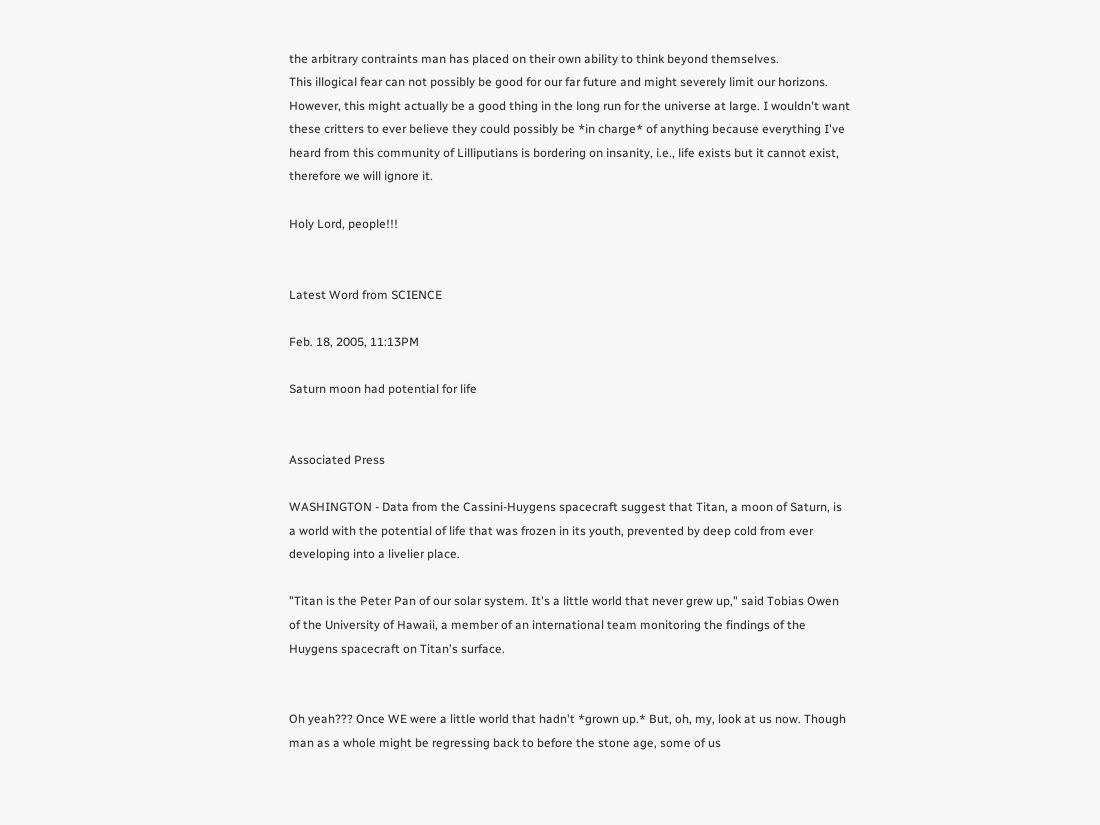the arbitrary contraints man has placed on their own ability to think beyond themselves.
This illogical fear can not possibly be good for our far future and might severely limit our horizons. However, this might actually be a good thing in the long run for the universe at large. I wouldn't want these critters to ever believe they could possibly be *in charge* of anything because everything I've heard from this community of Lilliputians is bordering on insanity, i.e., life exists but it cannot exist, therefore we will ignore it.

Holy Lord, people!!!


Latest Word from SCIENCE

Feb. 18, 2005, 11:13PM

Saturn moon had potential for life


Associated Press

WASHINGTON - Data from the Cassini-Huygens spacecraft suggest that Titan, a moon of Saturn, is a world with the potential of life that was frozen in its youth, prevented by deep cold from ever developing into a livelier place.

"Titan is the Peter Pan of our solar system. It's a little world that never grew up," said Tobias Owen of the University of Hawaii, a member of an international team monitoring the findings of the Huygens spacecraft on Titan's surface.


Oh yeah??? Once WE were a little world that hadn't *grown up.* But, oh, my, look at us now. Though man as a whole might be regressing back to before the stone age, some of us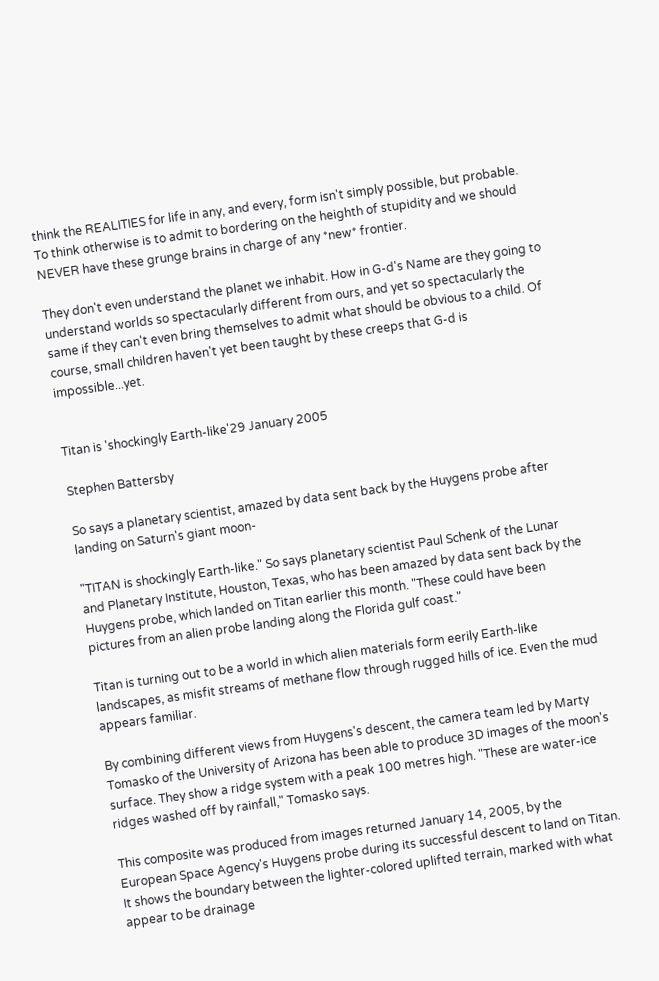think the REALITIES for life in any, and every, form isn't simply possible, but probable. To think otherwise is to admit to bordering on the heighth of stupidity and we should NEVER have these grunge brains in charge of any *new* frontier.

They don't even understand the planet we inhabit. How in G-d's Name are they going to understand worlds so spectacularly different from ours, and yet so spectacularly the same if they can't even bring themselves to admit what should be obvious to a child. Of course, small children haven't yet been taught by these creeps that G-d is impossible...yet.


Titan is 'shockingly Earth-like'29 January 2005

Stephen Battersby

So says a planetary scientist, amazed by data sent back by the Huygens probe after landing on Saturn's giant moon-

"TITAN is shockingly Earth-like." So says planetary scientist Paul Schenk of the Lunar and Planetary Institute, Houston, Texas, who has been amazed by data sent back by the Huygens probe, which landed on Titan earlier this month. "These could have been pictures from an alien probe landing along the Florida gulf coast."

Titan is turning out to be a world in which alien materials form eerily Earth-like landscapes, as misfit streams of methane flow through rugged hills of ice. Even the mud appears familiar.

By combining different views from Huygens's descent, the camera team led by Marty Tomasko of the University of Arizona has been able to produce 3D images of the moon's surface. They show a ridge system with a peak 100 metres high. "These are water-ice ridges washed off by rainfall," Tomasko says.

This composite was produced from images returned January 14, 2005, by the European Space Agency's Huygens probe during its successful descent to land on Titan. It shows the boundary between the lighter-colored uplifted terrain, marked with what appear to be drainage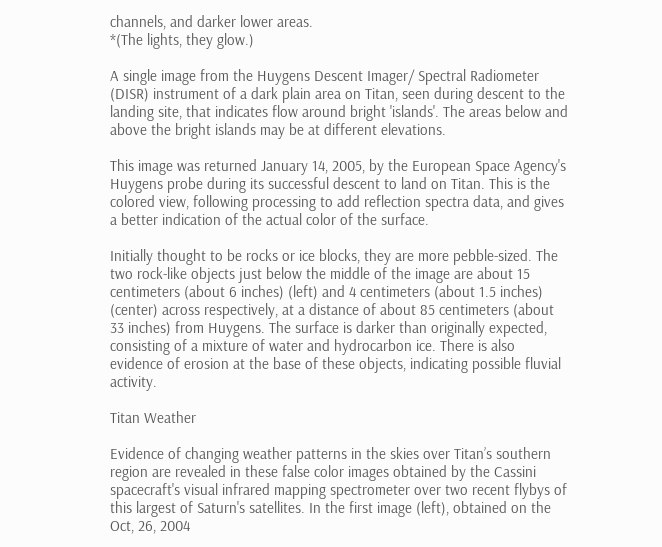channels, and darker lower areas.
*(The lights, they glow.)

A single image from the Huygens Descent Imager/ Spectral Radiometer (DISR) instrument of a dark plain area on Titan, seen during descent to the landing site, that indicates flow around bright 'islands'. The areas below and above the bright islands may be at different elevations.

This image was returned January 14, 2005, by the European Space Agency's Huygens probe during its successful descent to land on Titan. This is the colored view, following processing to add reflection spectra data, and gives a better indication of the actual color of the surface.

Initially thought to be rocks or ice blocks, they are more pebble-sized. The two rock-like objects just below the middle of the image are about 15 centimeters (about 6 inches) (left) and 4 centimeters (about 1.5 inches) (center) across respectively, at a distance of about 85 centimeters (about 33 inches) from Huygens. The surface is darker than originally expected, consisting of a mixture of water and hydrocarbon ice. There is also evidence of erosion at the base of these objects, indicating possible fluvial activity.

Titan Weather

Evidence of changing weather patterns in the skies over Titan’s southern region are revealed in these false color images obtained by the Cassini spacecraft's visual infrared mapping spectrometer over two recent flybys of this largest of Saturn's satellites. In the first image (left), obtained on the Oct, 26, 2004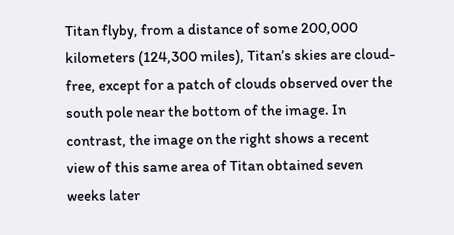Titan flyby, from a distance of some 200,000 kilometers (124,300 miles), Titan’s skies are cloud-free, except for a patch of clouds observed over the south pole near the bottom of the image. In contrast, the image on the right shows a recent view of this same area of Titan obtained seven weeks later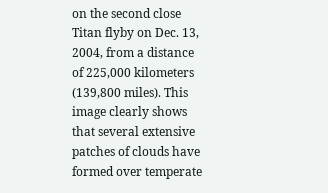on the second close Titan flyby on Dec. 13, 2004, from a distance of 225,000 kilometers (139,800 miles). This image clearly shows that several extensive patches of clouds have formed over temperate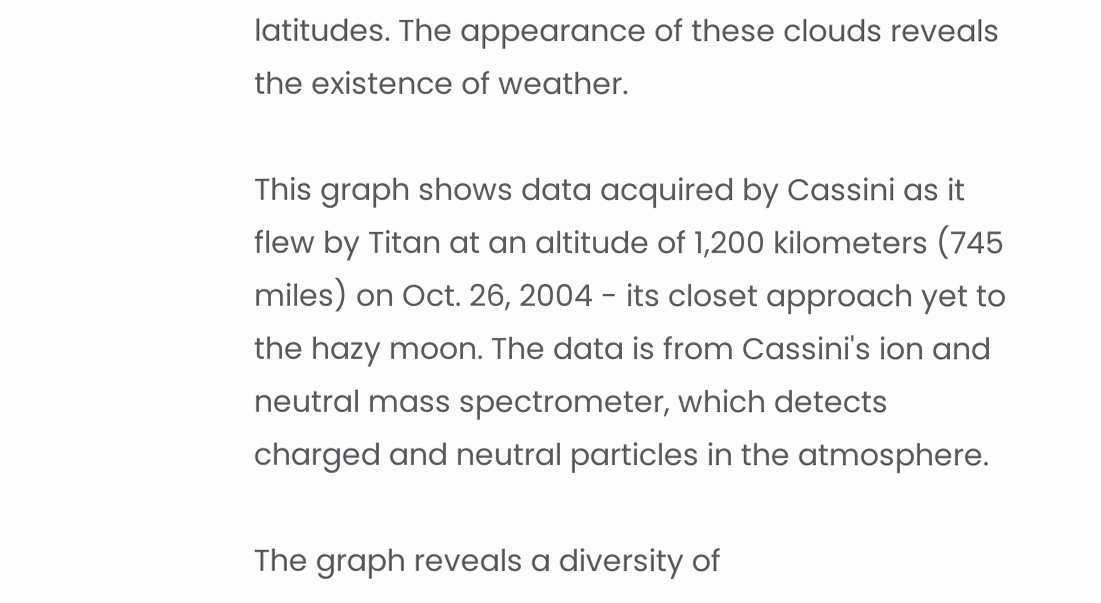latitudes. The appearance of these clouds reveals the existence of weather.

This graph shows data acquired by Cassini as it flew by Titan at an altitude of 1,200 kilometers (745 miles) on Oct. 26, 2004 - its closet approach yet to the hazy moon. The data is from Cassini's ion and neutral mass spectrometer, which detects charged and neutral particles in the atmosphere.

The graph reveals a diversity of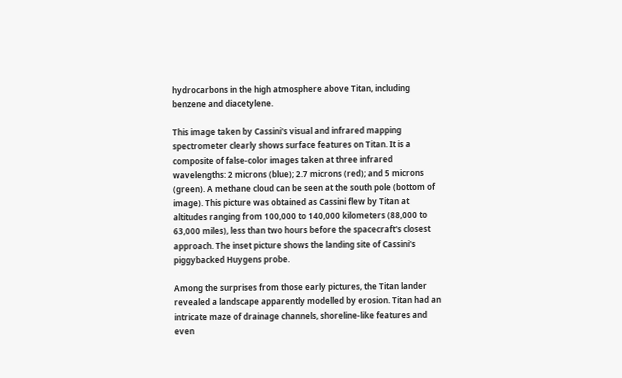hydrocarbons in the high atmosphere above Titan, including benzene and diacetylene.

This image taken by Cassini's visual and infrared mapping spectrometer clearly shows surface features on Titan. It is a composite of false-color images taken at three infrared wavelengths: 2 microns (blue); 2.7 microns (red); and 5 microns (green). A methane cloud can be seen at the south pole (bottom of image). This picture was obtained as Cassini flew by Titan at altitudes ranging from 100,000 to 140,000 kilometers (88,000 to 63,000 miles), less than two hours before the spacecraft's closest approach. The inset picture shows the landing site of Cassini's piggybacked Huygens probe.

Among the surprises from those early pictures, the Titan lander revealed a landscape apparently modelled by erosion. Titan had an intricate maze of drainage channels, shoreline-like features and even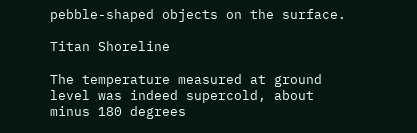pebble-shaped objects on the surface.

Titan Shoreline

The temperature measured at ground level was indeed supercold, about minus 180 degrees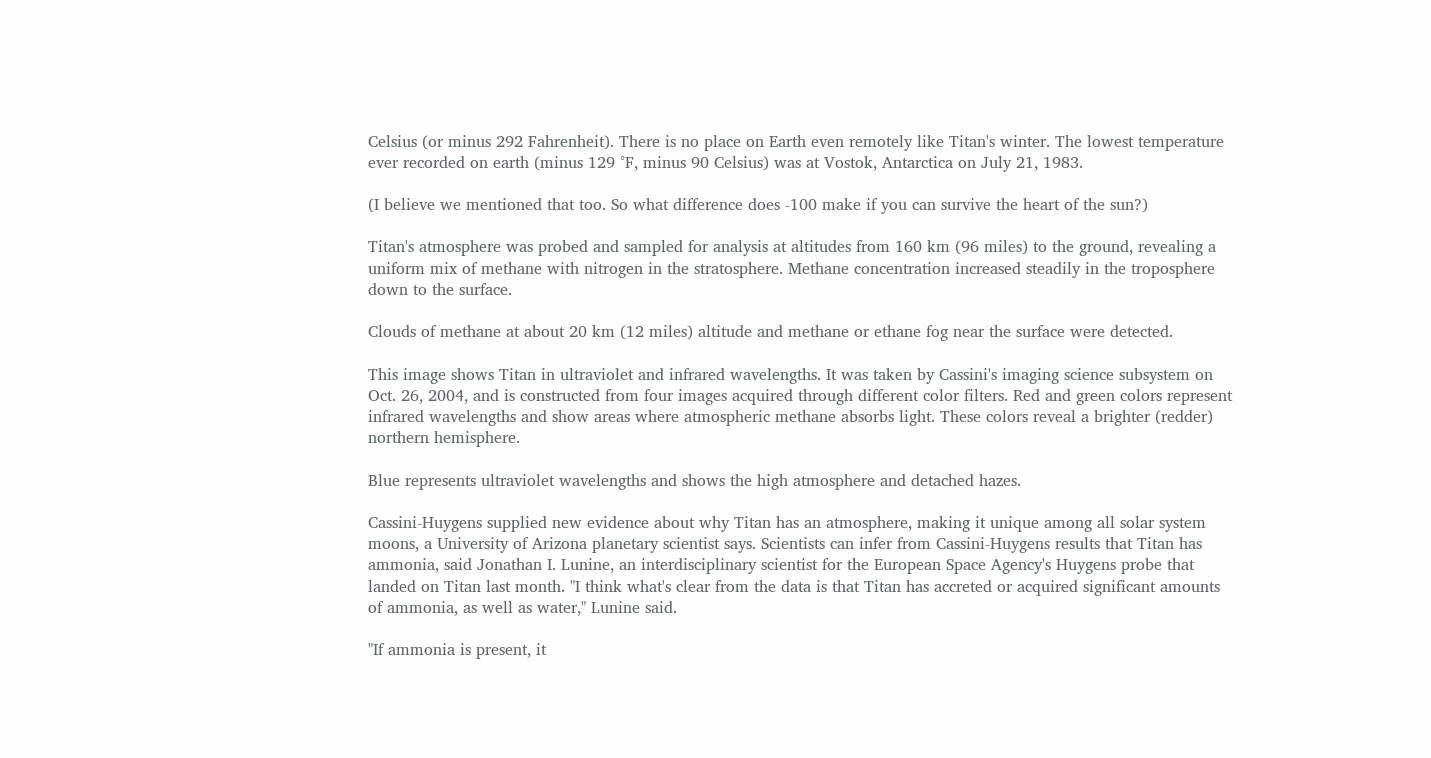Celsius (or minus 292 Fahrenheit). There is no place on Earth even remotely like Titan's winter. The lowest temperature ever recorded on earth (minus 129 °F, minus 90 Celsius) was at Vostok, Antarctica on July 21, 1983.

(I believe we mentioned that too. So what difference does -100 make if you can survive the heart of the sun?)

Titan's atmosphere was probed and sampled for analysis at altitudes from 160 km (96 miles) to the ground, revealing a uniform mix of methane with nitrogen in the stratosphere. Methane concentration increased steadily in the troposphere down to the surface.

Clouds of methane at about 20 km (12 miles) altitude and methane or ethane fog near the surface were detected.

This image shows Titan in ultraviolet and infrared wavelengths. It was taken by Cassini's imaging science subsystem on Oct. 26, 2004, and is constructed from four images acquired through different color filters. Red and green colors represent infrared wavelengths and show areas where atmospheric methane absorbs light. These colors reveal a brighter (redder) northern hemisphere.

Blue represents ultraviolet wavelengths and shows the high atmosphere and detached hazes.

Cassini-Huygens supplied new evidence about why Titan has an atmosphere, making it unique among all solar system moons, a University of Arizona planetary scientist says. Scientists can infer from Cassini-Huygens results that Titan has ammonia, said Jonathan I. Lunine, an interdisciplinary scientist for the European Space Agency's Huygens probe that landed on Titan last month. "I think what's clear from the data is that Titan has accreted or acquired significant amounts of ammonia, as well as water," Lunine said.

"If ammonia is present, it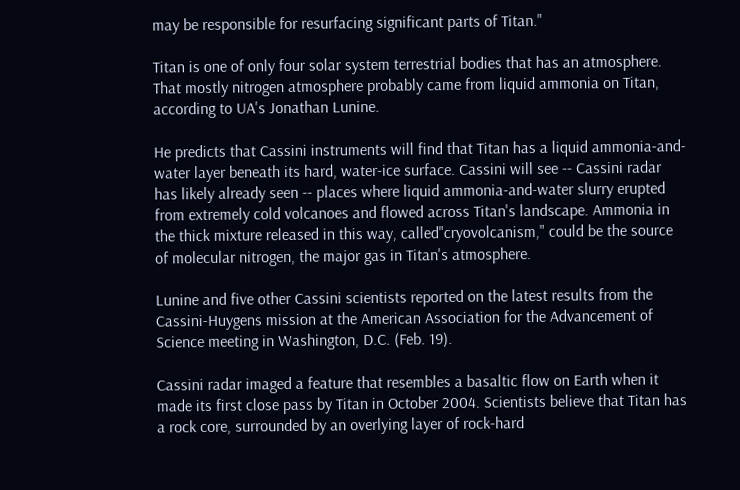may be responsible for resurfacing significant parts of Titan."

Titan is one of only four solar system terrestrial bodies that has an atmosphere.
That mostly nitrogen atmosphere probably came from liquid ammonia on Titan, according to UA's Jonathan Lunine.

He predicts that Cassini instruments will find that Titan has a liquid ammonia-and-water layer beneath its hard, water-ice surface. Cassini will see -- Cassini radar has likely already seen -- places where liquid ammonia-and-water slurry erupted from extremely cold volcanoes and flowed across Titan's landscape. Ammonia in the thick mixture released in this way, called"cryovolcanism," could be the source of molecular nitrogen, the major gas in Titan's atmosphere.

Lunine and five other Cassini scientists reported on the latest results from the Cassini-Huygens mission at the American Association for the Advancement of Science meeting in Washington, D.C. (Feb. 19).

Cassini radar imaged a feature that resembles a basaltic flow on Earth when it made its first close pass by Titan in October 2004. Scientists believe that Titan has a rock core, surrounded by an overlying layer of rock-hard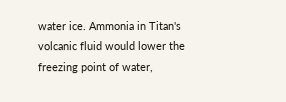water ice. Ammonia in Titan's volcanic fluid would lower the freezing point of water,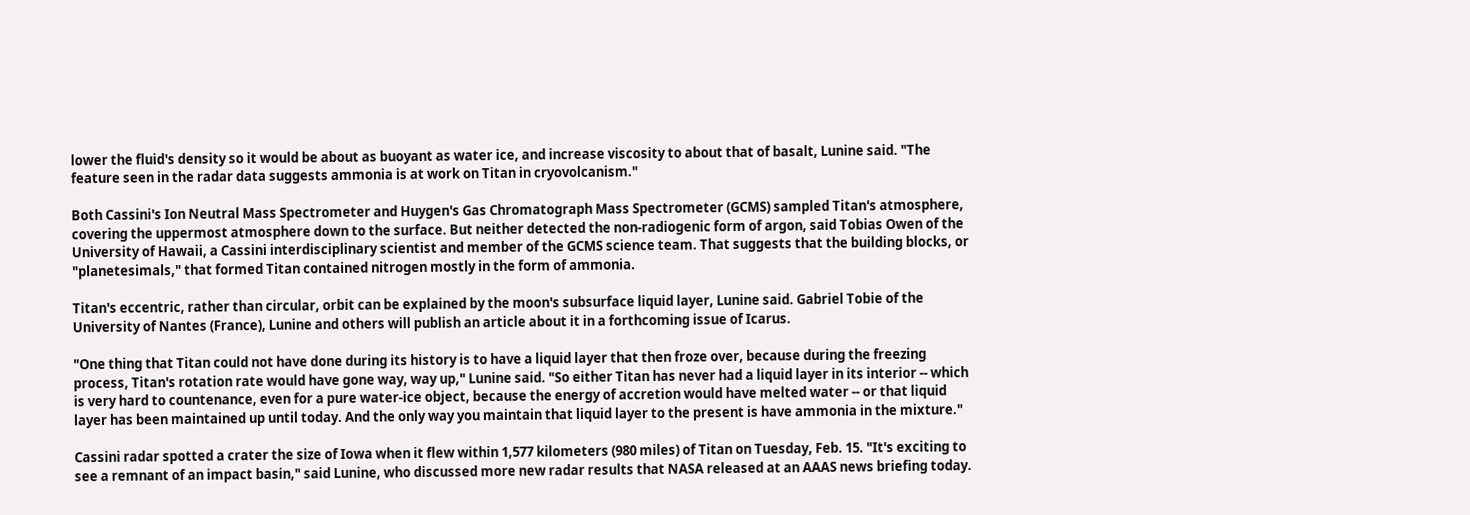lower the fluid's density so it would be about as buoyant as water ice, and increase viscosity to about that of basalt, Lunine said. "The feature seen in the radar data suggests ammonia is at work on Titan in cryovolcanism."

Both Cassini's Ion Neutral Mass Spectrometer and Huygen's Gas Chromatograph Mass Spectrometer (GCMS) sampled Titan's atmosphere, covering the uppermost atmosphere down to the surface. But neither detected the non-radiogenic form of argon, said Tobias Owen of the University of Hawaii, a Cassini interdisciplinary scientist and member of the GCMS science team. That suggests that the building blocks, or "planetesimals," that formed Titan contained nitrogen mostly in the form of ammonia.

Titan's eccentric, rather than circular, orbit can be explained by the moon's subsurface liquid layer, Lunine said. Gabriel Tobie of the University of Nantes (France), Lunine and others will publish an article about it in a forthcoming issue of Icarus.

"One thing that Titan could not have done during its history is to have a liquid layer that then froze over, because during the freezing process, Titan's rotation rate would have gone way, way up," Lunine said. "So either Titan has never had a liquid layer in its interior -- which is very hard to countenance, even for a pure water-ice object, because the energy of accretion would have melted water -- or that liquid layer has been maintained up until today. And the only way you maintain that liquid layer to the present is have ammonia in the mixture."

Cassini radar spotted a crater the size of Iowa when it flew within 1,577 kilometers (980 miles) of Titan on Tuesday, Feb. 15. "It's exciting to see a remnant of an impact basin," said Lunine, who discussed more new radar results that NASA released at an AAAS news briefing today.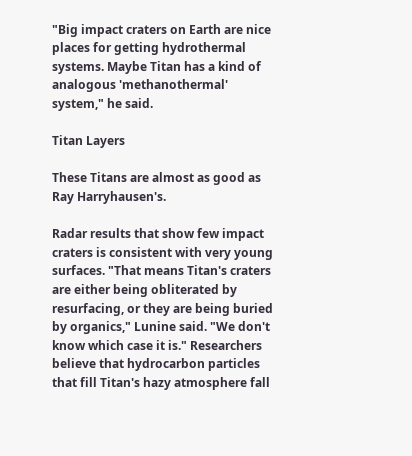"Big impact craters on Earth are nice places for getting hydrothermal systems. Maybe Titan has a kind of analogous 'methanothermal' system," he said.

Titan Layers

These Titans are almost as good as Ray Harryhausen's.

Radar results that show few impact craters is consistent with very young surfaces. "That means Titan's craters are either being obliterated by resurfacing, or they are being buried by organics," Lunine said. "We don't know which case it is." Researchers believe that hydrocarbon particles that fill Titan's hazy atmosphere fall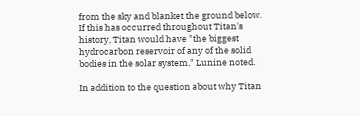from the sky and blanket the ground below. If this has occurred throughout Titan's history, Titan would have "the biggest hydrocarbon reservoir of any of the solid bodies in the solar system," Lunine noted.

In addition to the question about why Titan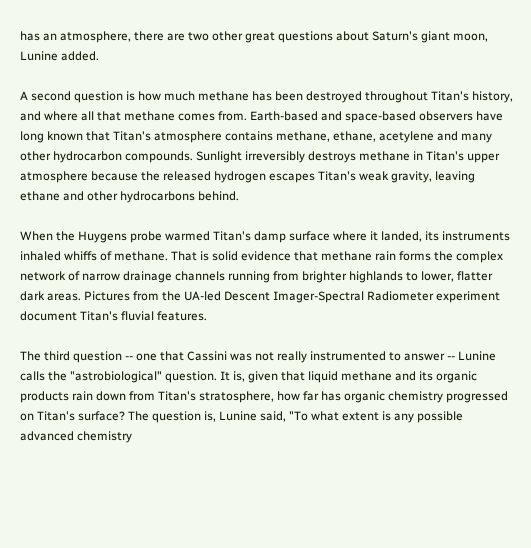has an atmosphere, there are two other great questions about Saturn's giant moon, Lunine added.

A second question is how much methane has been destroyed throughout Titan's history, and where all that methane comes from. Earth-based and space-based observers have long known that Titan's atmosphere contains methane, ethane, acetylene and many other hydrocarbon compounds. Sunlight irreversibly destroys methane in Titan's upper atmosphere because the released hydrogen escapes Titan's weak gravity, leaving ethane and other hydrocarbons behind.

When the Huygens probe warmed Titan's damp surface where it landed, its instruments inhaled whiffs of methane. That is solid evidence that methane rain forms the complex network of narrow drainage channels running from brighter highlands to lower, flatter dark areas. Pictures from the UA-led Descent Imager-Spectral Radiometer experiment document Titan's fluvial features.

The third question -- one that Cassini was not really instrumented to answer -- Lunine calls the "astrobiological" question. It is, given that liquid methane and its organic products rain down from Titan's stratosphere, how far has organic chemistry progressed on Titan's surface? The question is, Lunine said, "To what extent is any possible advanced chemistry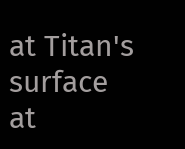at Titan's surface at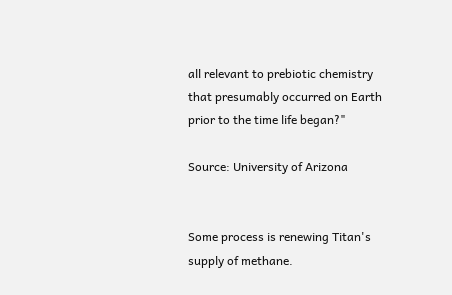all relevant to prebiotic chemistry that presumably occurred on Earth prior to the time life began?"

Source: University of Arizona


Some process is renewing Titan's supply of methane.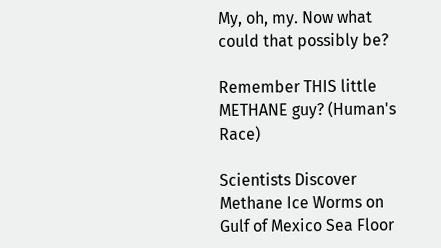My, oh, my. Now what could that possibly be?

Remember THIS little METHANE guy? (Human's Race)

Scientists Discover Methane Ice Worms on Gulf of Mexico Sea Floor